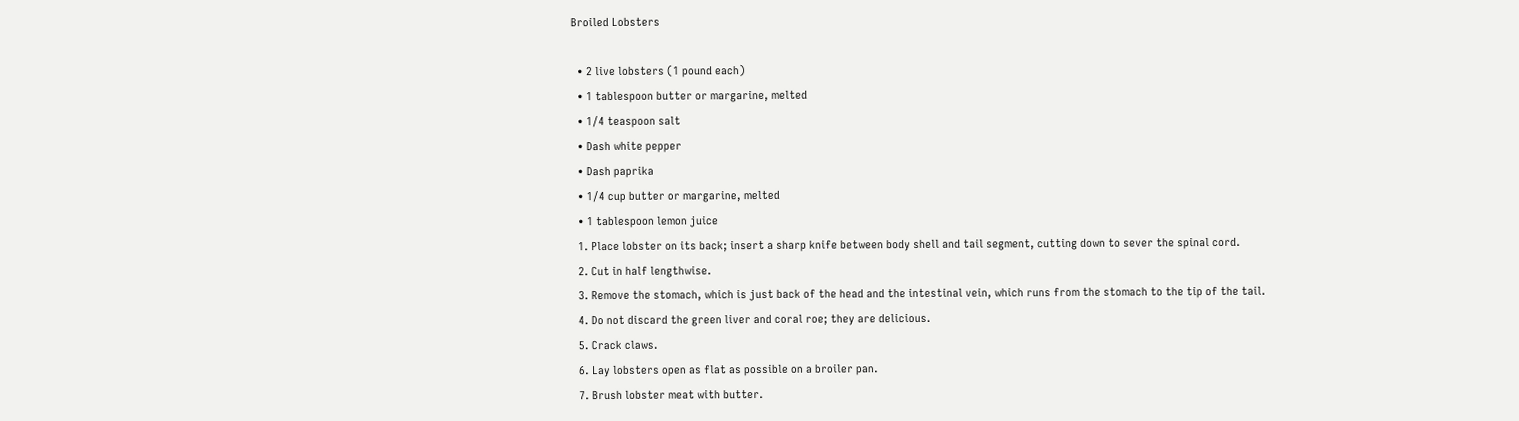Broiled Lobsters

  • 2 live lobsters (1 pound each)
  • 1 tablespoon butter or margarine, melted
  • 1/4 teaspoon salt
  • Dash white pepper
  • Dash paprika
  • 1/4 cup butter or margarine, melted
  • 1 tablespoon lemon juice
  1. Place lobster on its back; insert a sharp knife between body shell and tail segment, cutting down to sever the spinal cord.
  2. Cut in half lengthwise.
  3. Remove the stomach, which is just back of the head and the intestinal vein, which runs from the stomach to the tip of the tail.
  4. Do not discard the green liver and coral roe; they are delicious.
  5. Crack claws.
  6. Lay lobsters open as flat as possible on a broiler pan.
  7. Brush lobster meat with butter.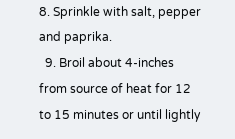8. Sprinkle with salt, pepper and paprika.
  9. Broil about 4-inches from source of heat for 12 to 15 minutes or until lightly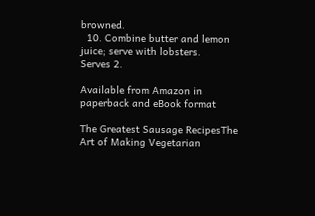browned.
  10. Combine butter and lemon juice; serve with lobsters.
Serves 2.

Available from Amazon in paperback and eBook format

The Greatest Sausage RecipesThe Art of Making Vegetarian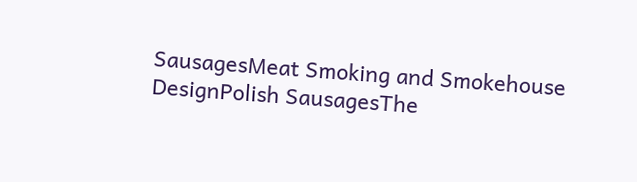SausagesMeat Smoking and Smokehouse DesignPolish SausagesThe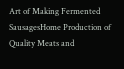Art of Making Fermented SausagesHome Production of Quality Meats and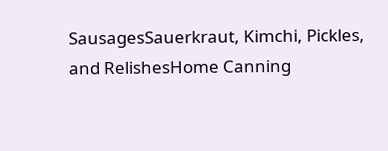SausagesSauerkraut, Kimchi, Pickles, and RelishesHome Canning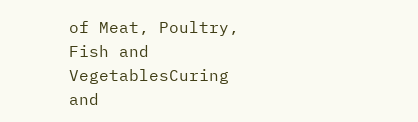of Meat, Poultry, Fish and VegetablesCuring and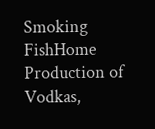Smoking FishHome Production of Vodkas,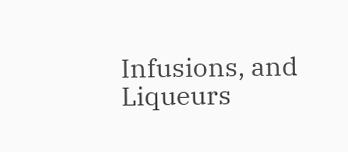Infusions, and Liqueurs